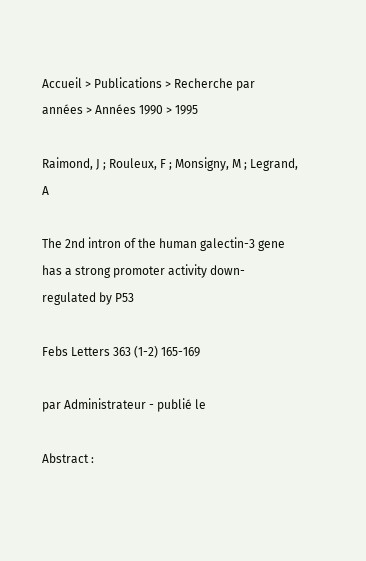Accueil > Publications > Recherche par années > Années 1990 > 1995

Raimond, J ; Rouleux, F ; Monsigny, M ; Legrand, A

The 2nd intron of the human galectin-3 gene has a strong promoter activity down-regulated by P53

Febs Letters 363 (1-2) 165-169

par Administrateur - publié le

Abstract :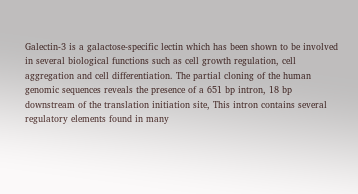Galectin-3 is a galactose-specific lectin which has been shown to be involved in several biological functions such as cell growth regulation, cell aggregation and cell differentiation. The partial cloning of the human genomic sequences reveals the presence of a 651 bp intron, 18 bp downstream of the translation initiation site, This intron contains several regulatory elements found in many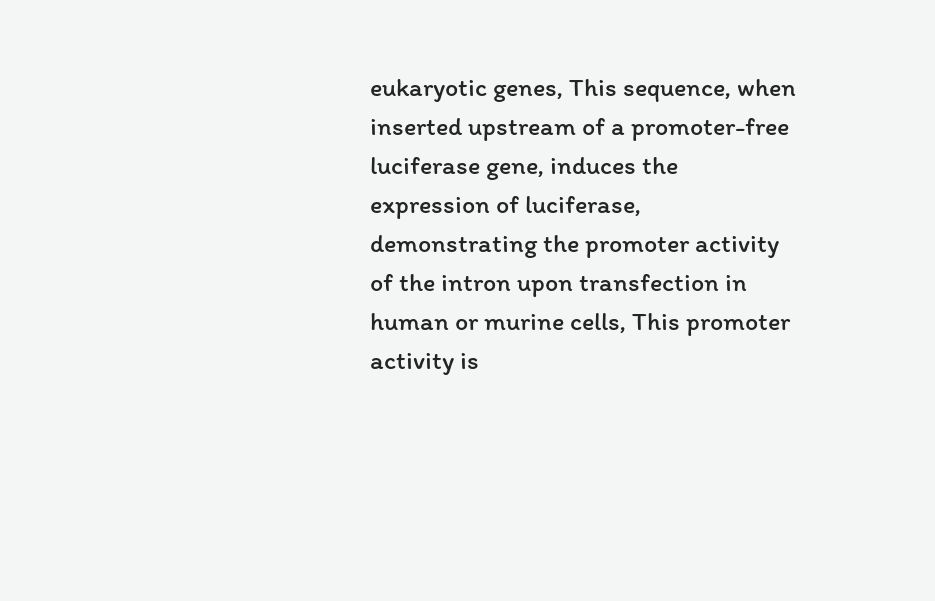eukaryotic genes, This sequence, when inserted upstream of a promoter-free luciferase gene, induces the expression of luciferase, demonstrating the promoter activity of the intron upon transfection in human or murine cells, This promoter activity is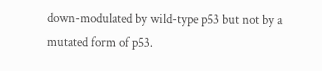down-modulated by wild-type p53 but not by a mutated form of p53.